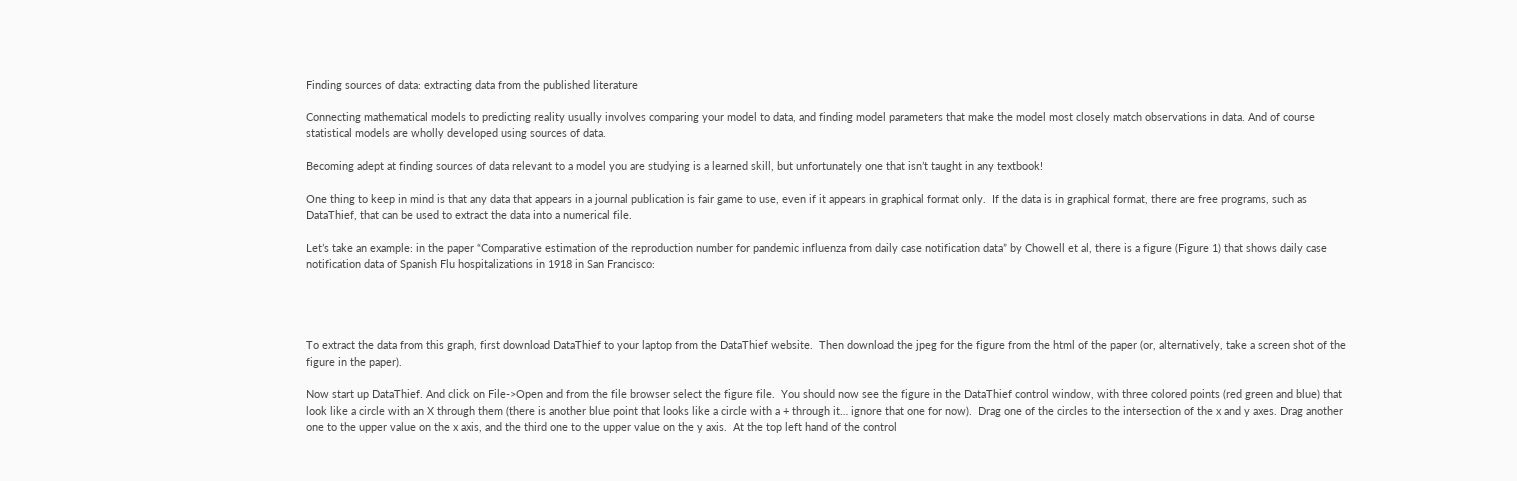Finding sources of data: extracting data from the published literature

Connecting mathematical models to predicting reality usually involves comparing your model to data, and finding model parameters that make the model most closely match observations in data. And of course statistical models are wholly developed using sources of data.

Becoming adept at finding sources of data relevant to a model you are studying is a learned skill, but unfortunately one that isn’t taught in any textbook!

One thing to keep in mind is that any data that appears in a journal publication is fair game to use, even if it appears in graphical format only.  If the data is in graphical format, there are free programs, such as DataThief, that can be used to extract the data into a numerical file.

Let’s take an example: in the paper “Comparative estimation of the reproduction number for pandemic influenza from daily case notification data” by Chowell et al, there is a figure (Figure 1) that shows daily case notification data of Spanish Flu hospitalizations in 1918 in San Francisco:




To extract the data from this graph, first download DataThief to your laptop from the DataThief website.  Then download the jpeg for the figure from the html of the paper (or, alternatively, take a screen shot of the figure in the paper).

Now start up DataThief. And click on File->Open and from the file browser select the figure file.  You should now see the figure in the DataThief control window, with three colored points (red green and blue) that look like a circle with an X through them (there is another blue point that looks like a circle with a + through it… ignore that one for now).  Drag one of the circles to the intersection of the x and y axes. Drag another one to the upper value on the x axis, and the third one to the upper value on the y axis.  At the top left hand of the control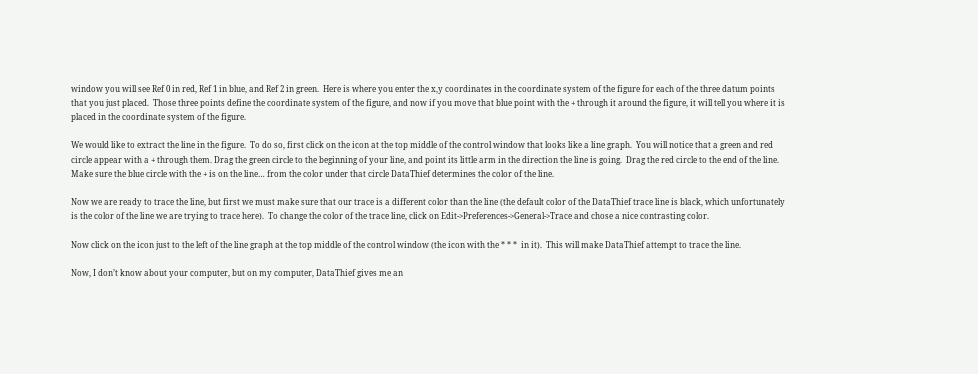window you will see Ref 0 in red, Ref 1 in blue, and Ref 2 in green.  Here is where you enter the x,y coordinates in the coordinate system of the figure for each of the three datum points that you just placed.  Those three points define the coordinate system of the figure, and now if you move that blue point with the + through it around the figure, it will tell you where it is placed in the coordinate system of the figure.

We would like to extract the line in the figure.  To do so, first click on the icon at the top middle of the control window that looks like a line graph.  You will notice that a green and red circle appear with a + through them. Drag the green circle to the beginning of your line, and point its little arm in the direction the line is going.  Drag the red circle to the end of the line.  Make sure the blue circle with the + is on the line… from the color under that circle DataThief determines the color of the line.

Now we are ready to trace the line, but first we must make sure that our trace is a different color than the line (the default color of the DataThief trace line is black, which unfortunately is the color of the line we are trying to trace here).  To change the color of the trace line, click on Edit->Preferences->General->Trace and chose a nice contrasting color.

Now click on the icon just to the left of the line graph at the top middle of the control window (the icon with the * * *  in it).  This will make DataThief attempt to trace the line.

Now, I don’t know about your computer, but on my computer, DataThief gives me an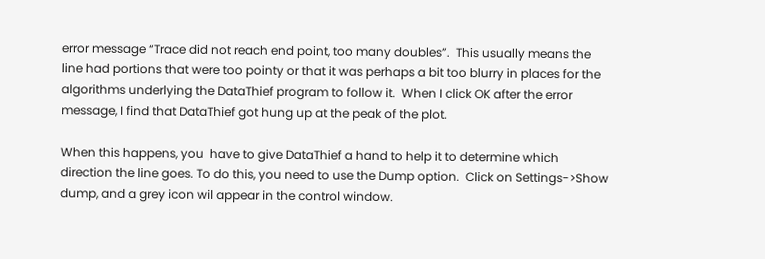error message “Trace did not reach end point, too many doubles”.  This usually means the line had portions that were too pointy or that it was perhaps a bit too blurry in places for the algorithms underlying the DataThief program to follow it.  When I click OK after the error message, I find that DataThief got hung up at the peak of the plot.

When this happens, you  have to give DataThief a hand to help it to determine which direction the line goes. To do this, you need to use the Dump option.  Click on Settings->Show dump, and a grey icon wil appear in the control window.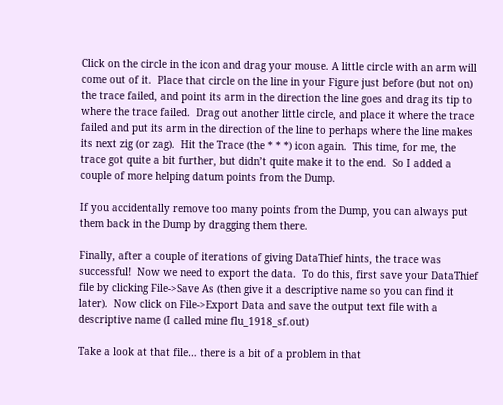Click on the circle in the icon and drag your mouse. A little circle with an arm will come out of it.  Place that circle on the line in your Figure just before (but not on) the trace failed, and point its arm in the direction the line goes and drag its tip to where the trace failed.  Drag out another little circle, and place it where the trace failed and put its arm in the direction of the line to perhaps where the line makes its next zig (or zag).  Hit the Trace (the * * *) icon again.  This time, for me, the trace got quite a bit further, but didn’t quite make it to the end.  So I added a couple of more helping datum points from the Dump.

If you accidentally remove too many points from the Dump, you can always put them back in the Dump by dragging them there.

Finally, after a couple of iterations of giving DataThief hints, the trace was successful!  Now we need to export the data.  To do this, first save your DataThief file by clicking File->Save As (then give it a descriptive name so you can find it later).  Now click on File->Export Data and save the output text file with a descriptive name (I called mine flu_1918_sf.out)

Take a look at that file… there is a bit of a problem in that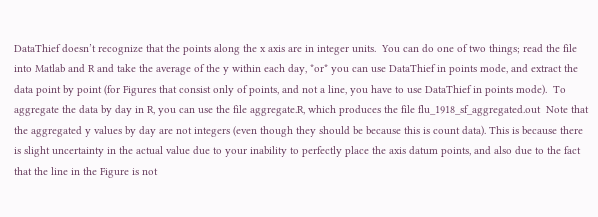DataThief doesn’t recognize that the points along the x axis are in integer units.  You can do one of two things; read the file into Matlab and R and take the average of the y within each day, *or* you can use DataThief in points mode, and extract the data point by point (for Figures that consist only of points, and not a line, you have to use DataThief in points mode).  To aggregate the data by day in R, you can use the file aggregate.R, which produces the file flu_1918_sf_aggregated.out  Note that the aggregated y values by day are not integers (even though they should be because this is count data). This is because there is slight uncertainty in the actual value due to your inability to perfectly place the axis datum points, and also due to the fact that the line in the Figure is not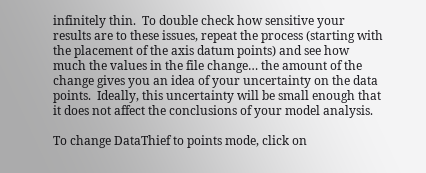infinitely thin.  To double check how sensitive your results are to these issues, repeat the process (starting with the placement of the axis datum points) and see how much the values in the file change… the amount of the change gives you an idea of your uncertainty on the data points.  Ideally, this uncertainty will be small enough that it does not affect the conclusions of your model analysis.

To change DataThief to points mode, click on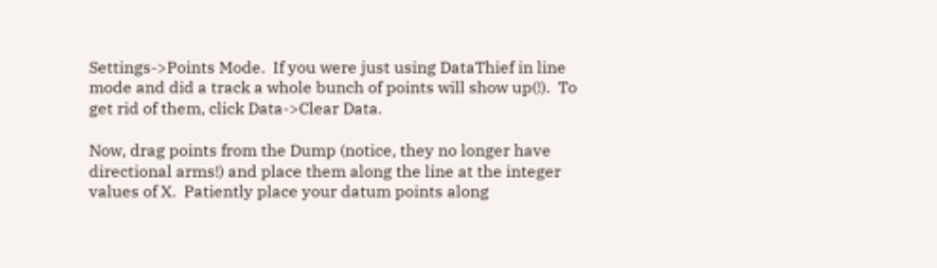Settings->Points Mode.  If you were just using DataThief in line mode and did a track a whole bunch of points will show up(!).  To get rid of them, click Data->Clear Data.

Now, drag points from the Dump (notice, they no longer have directional arms!) and place them along the line at the integer values of X.  Patiently place your datum points along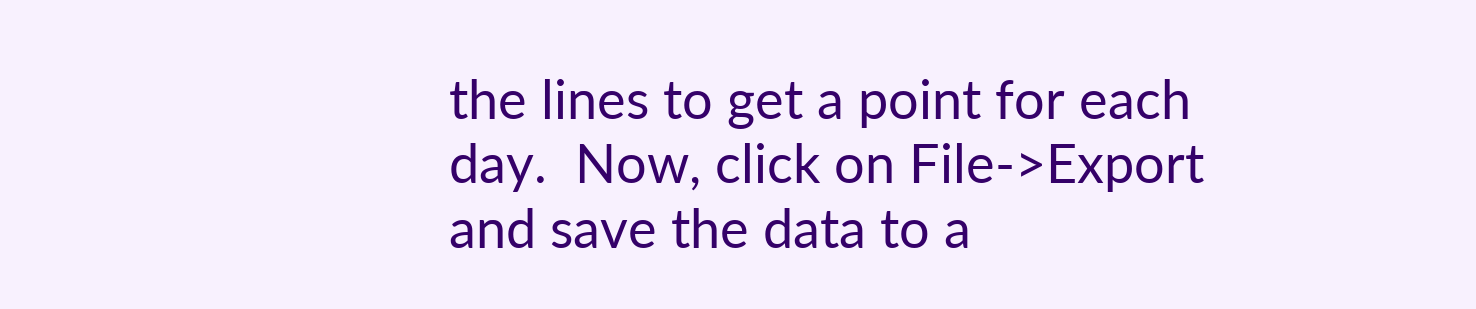the lines to get a point for each day.  Now, click on File->Export and save the data to a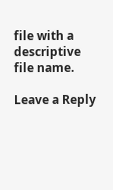file with a descriptive file name.

Leave a Reply